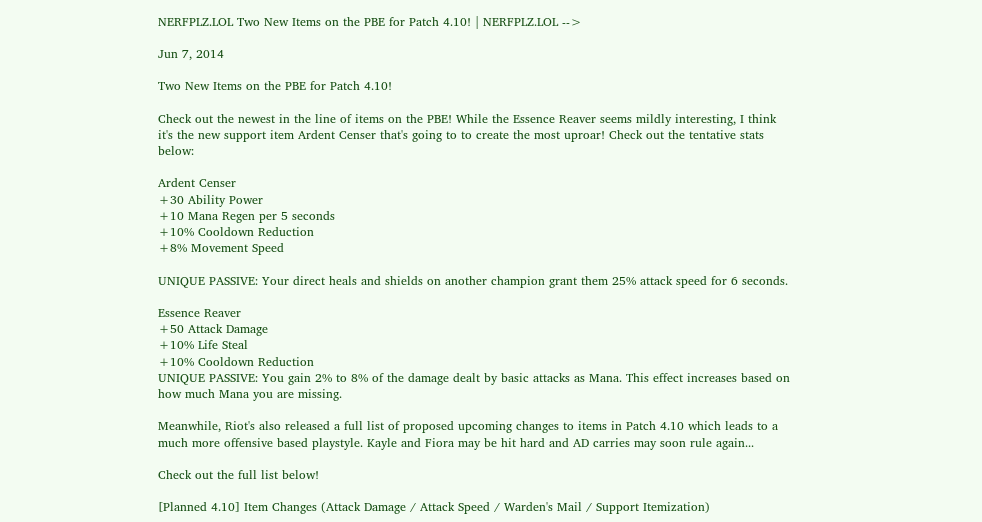NERFPLZ.LOL Two New Items on the PBE for Patch 4.10! | NERFPLZ.LOL -->

Jun 7, 2014

Two New Items on the PBE for Patch 4.10!

Check out the newest in the line of items on the PBE! While the Essence Reaver seems mildly interesting, I think it's the new support item Ardent Censer that's going to to create the most uproar! Check out the tentative stats below:

Ardent Censer
+30 Ability Power
+10 Mana Regen per 5 seconds
+10% Cooldown Reduction
+8% Movement Speed

UNIQUE PASSIVE: Your direct heals and shields on another champion grant them 25% attack speed for 6 seconds.

Essence Reaver
+50 Attack Damage
+10% Life Steal
+10% Cooldown Reduction
UNIQUE PASSIVE: You gain 2% to 8% of the damage dealt by basic attacks as Mana. This effect increases based on how much Mana you are missing.

Meanwhile, Riot's also released a full list of proposed upcoming changes to items in Patch 4.10 which leads to a much more offensive based playstyle. Kayle and Fiora may be hit hard and AD carries may soon rule again...

Check out the full list below!

[Planned 4.10] Item Changes (Attack Damage / Attack Speed / Warden's Mail / Support Itemization)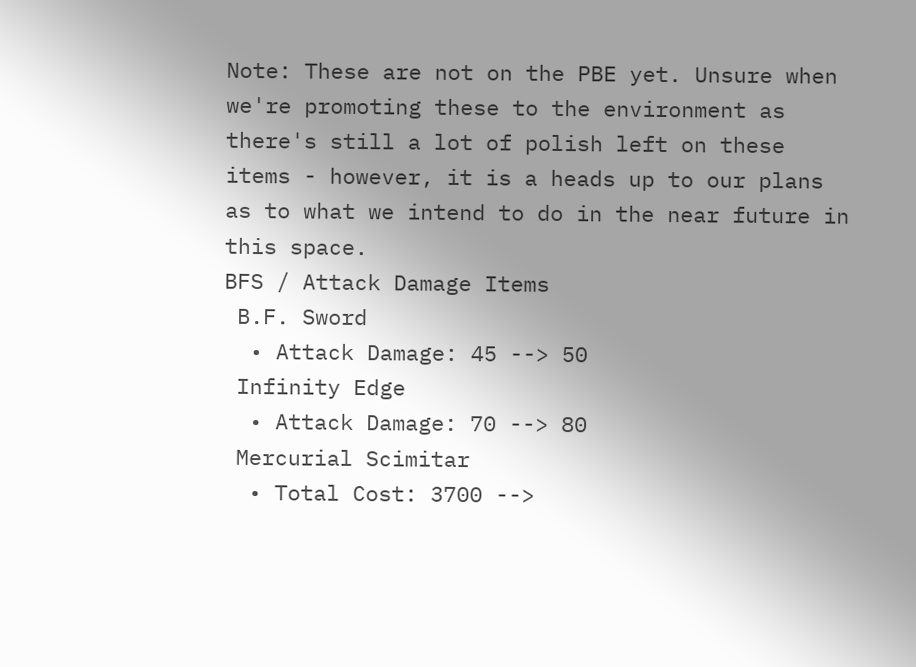Note: These are not on the PBE yet. Unsure when we're promoting these to the environment as there's still a lot of polish left on these items - however, it is a heads up to our plans as to what we intend to do in the near future in this space.
BFS / Attack Damage Items
 B.F. Sword
  • Attack Damage: 45 --> 50
 Infinity Edge
  • Attack Damage: 70 --> 80
 Mercurial Scimitar
  • Total Cost: 3700 -->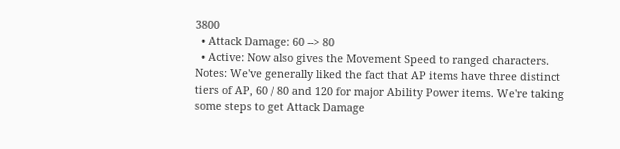3800
  • Attack Damage: 60 --> 80
  • Active: Now also gives the Movement Speed to ranged characters.
Notes: We've generally liked the fact that AP items have three distinct tiers of AP, 60 / 80 and 120 for major Ability Power items. We're taking some steps to get Attack Damage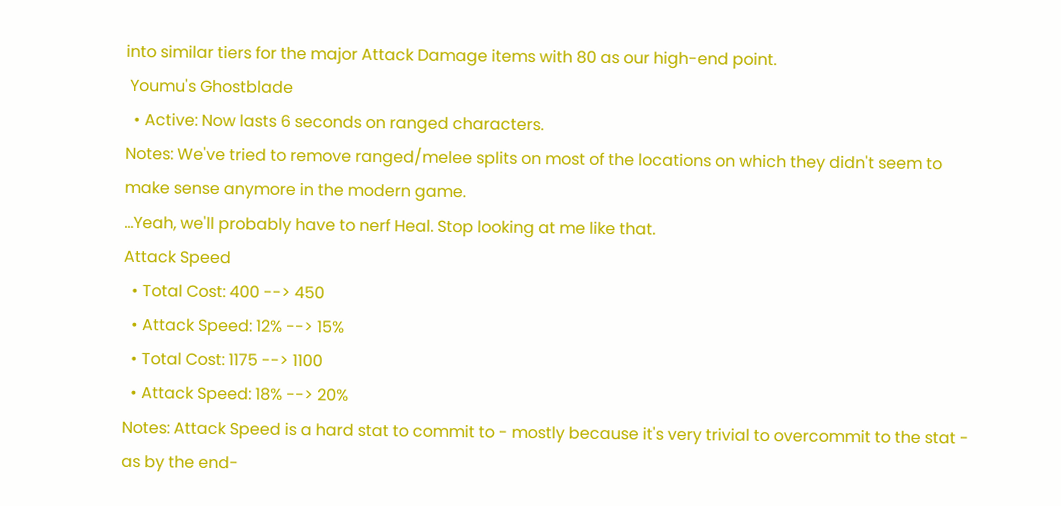into similar tiers for the major Attack Damage items with 80 as our high-end point.
 Youmu's Ghostblade
  • Active: Now lasts 6 seconds on ranged characters.
Notes: We've tried to remove ranged/melee splits on most of the locations on which they didn't seem to make sense anymore in the modern game.
...Yeah, we'll probably have to nerf Heal. Stop looking at me like that.
Attack Speed
  • Total Cost: 400 --> 450
  • Attack Speed: 12% --> 15%
  • Total Cost: 1175 --> 1100
  • Attack Speed: 18% --> 20%
Notes: Attack Speed is a hard stat to commit to - mostly because it's very trivial to overcommit to the stat - as by the end-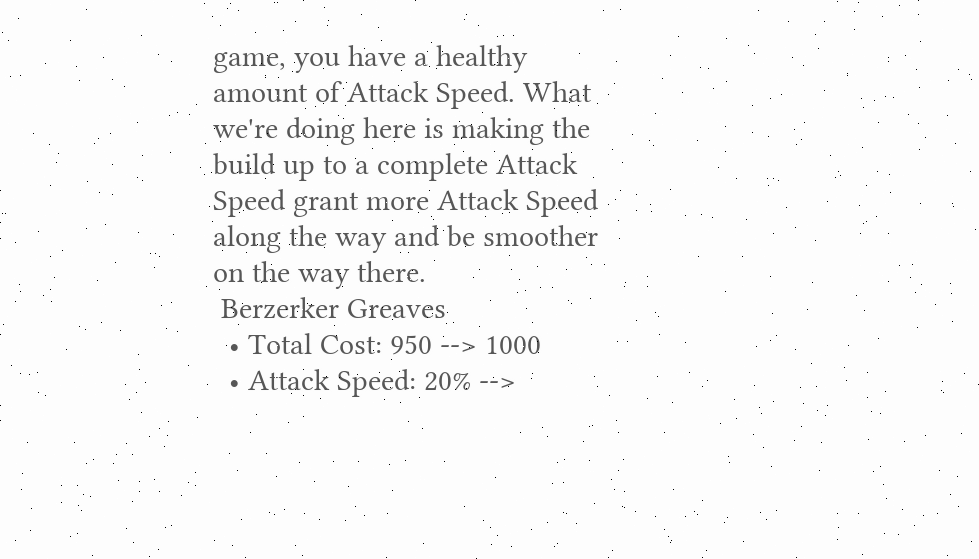game, you have a healthy amount of Attack Speed. What we're doing here is making the build up to a complete Attack Speed grant more Attack Speed along the way and be smoother on the way there.
 Berzerker Greaves
  • Total Cost: 950 --> 1000
  • Attack Speed: 20% -->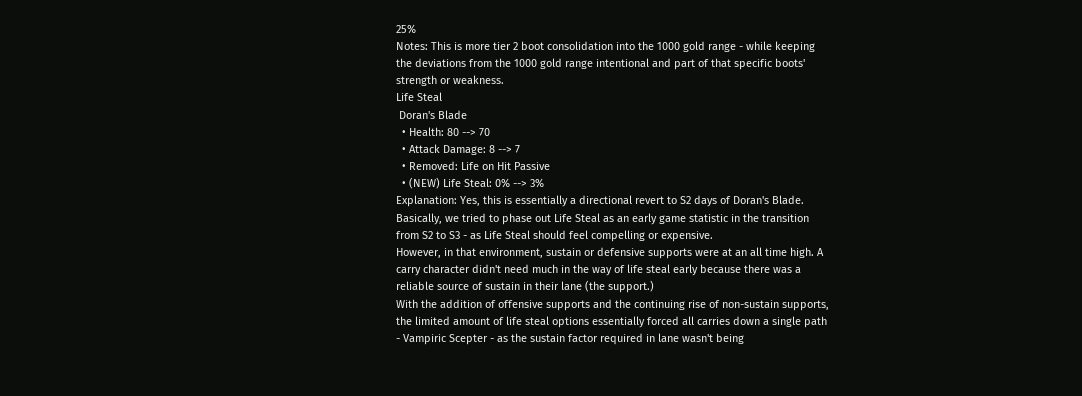25%
Notes: This is more tier 2 boot consolidation into the 1000 gold range - while keeping the deviations from the 1000 gold range intentional and part of that specific boots' strength or weakness.
Life Steal
 Doran's Blade
  • Health: 80 --> 70
  • Attack Damage: 8 --> 7
  • Removed: Life on Hit Passive
  • (NEW) Life Steal: 0% --> 3%
Explanation: Yes, this is essentially a directional revert to S2 days of Doran's Blade. Basically, we tried to phase out Life Steal as an early game statistic in the transition from S2 to S3 - as Life Steal should feel compelling or expensive.
However, in that environment, sustain or defensive supports were at an all time high. A carry character didn't need much in the way of life steal early because there was a reliable source of sustain in their lane (the support.)
With the addition of offensive supports and the continuing rise of non-sustain supports, the limited amount of life steal options essentially forced all carries down a single path - Vampiric Scepter - as the sustain factor required in lane wasn't being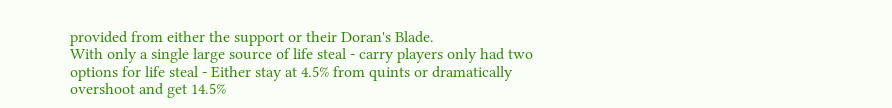provided from either the support or their Doran's Blade.
With only a single large source of life steal - carry players only had two options for life steal - Either stay at 4.5% from quints or dramatically overshoot and get 14.5%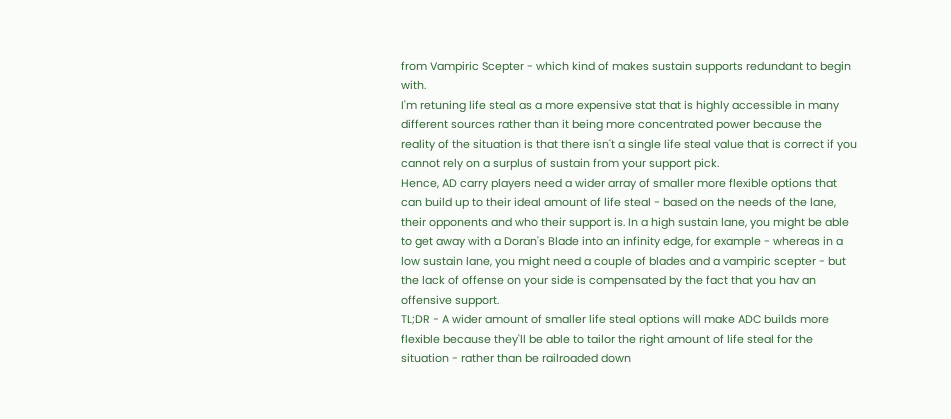from Vampiric Scepter - which kind of makes sustain supports redundant to begin with.
I'm retuning life steal as a more expensive stat that is highly accessible in many different sources rather than it being more concentrated power because the reality of the situation is that there isn't a single life steal value that is correct if you cannot rely on a surplus of sustain from your support pick.
Hence, AD carry players need a wider array of smaller more flexible options that can build up to their ideal amount of life steal - based on the needs of the lane, their opponents and who their support is. In a high sustain lane, you might be able to get away with a Doran's Blade into an infinity edge, for example - whereas in a low sustain lane, you might need a couple of blades and a vampiric scepter - but the lack of offense on your side is compensated by the fact that you hav an offensive support.
TL;DR - A wider amount of smaller life steal options will make ADC builds more flexible because they'll be able to tailor the right amount of life steal for the situation - rather than be railroaded down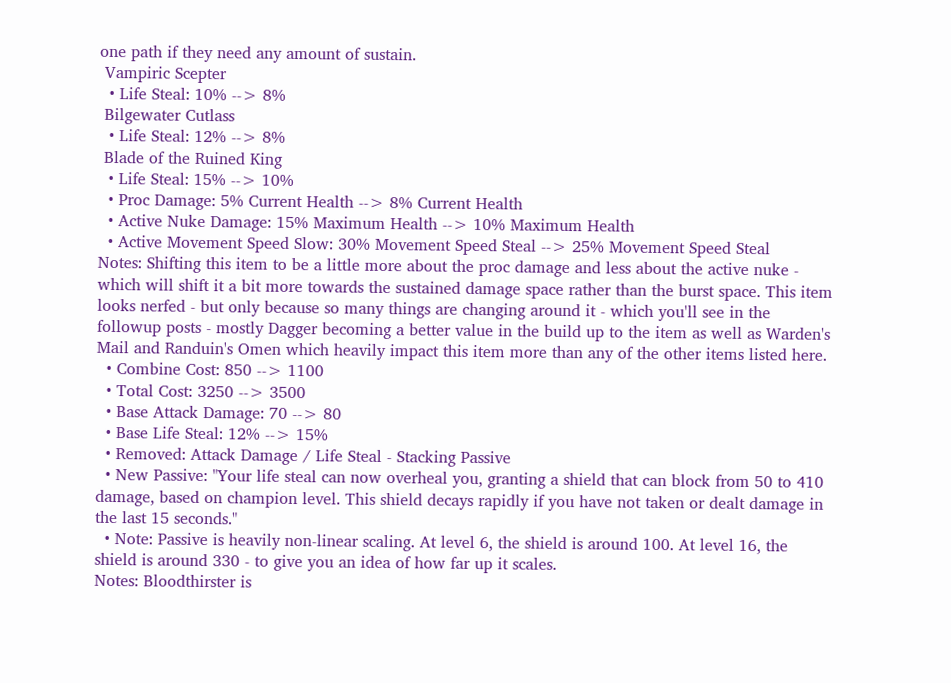one path if they need any amount of sustain.
 Vampiric Scepter
  • Life Steal: 10% --> 8%
 Bilgewater Cutlass
  • Life Steal: 12% --> 8%
 Blade of the Ruined King
  • Life Steal: 15% --> 10%
  • Proc Damage: 5% Current Health --> 8% Current Health
  • Active Nuke Damage: 15% Maximum Health --> 10% Maximum Health
  • Active Movement Speed Slow: 30% Movement Speed Steal --> 25% Movement Speed Steal
Notes: Shifting this item to be a little more about the proc damage and less about the active nuke - which will shift it a bit more towards the sustained damage space rather than the burst space. This item looks nerfed - but only because so many things are changing around it - which you'll see in the followup posts - mostly Dagger becoming a better value in the build up to the item as well as Warden's Mail and Randuin's Omen which heavily impact this item more than any of the other items listed here.
  • Combine Cost: 850 --> 1100
  • Total Cost: 3250 --> 3500
  • Base Attack Damage: 70 --> 80
  • Base Life Steal: 12% --> 15%
  • Removed: Attack Damage / Life Steal - Stacking Passive
  • New Passive: "Your life steal can now overheal you, granting a shield that can block from 50 to 410 damage, based on champion level. This shield decays rapidly if you have not taken or dealt damage in the last 15 seconds."
  • Note: Passive is heavily non-linear scaling. At level 6, the shield is around 100. At level 16, the shield is around 330 - to give you an idea of how far up it scales.
Notes: Bloodthirster is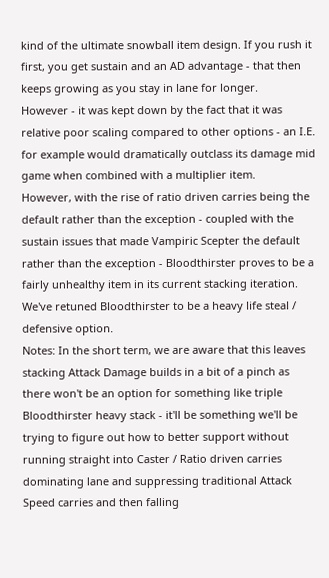kind of the ultimate snowball item design. If you rush it first, you get sustain and an AD advantage - that then keeps growing as you stay in lane for longer.
However - it was kept down by the fact that it was relative poor scaling compared to other options - an I.E. for example would dramatically outclass its damage mid game when combined with a multiplier item.
However, with the rise of ratio driven carries being the default rather than the exception - coupled with the sustain issues that made Vampiric Scepter the default rather than the exception - Bloodthirster proves to be a fairly unhealthy item in its current stacking iteration.
We've retuned Bloodthirster to be a heavy life steal / defensive option.
Notes: In the short term, we are aware that this leaves stacking Attack Damage builds in a bit of a pinch as there won't be an option for something like triple Bloodthirster heavy stack - it'll be something we'll be trying to figure out how to better support without running straight into Caster / Ratio driven carries dominating lane and suppressing traditional Attack Speed carries and then falling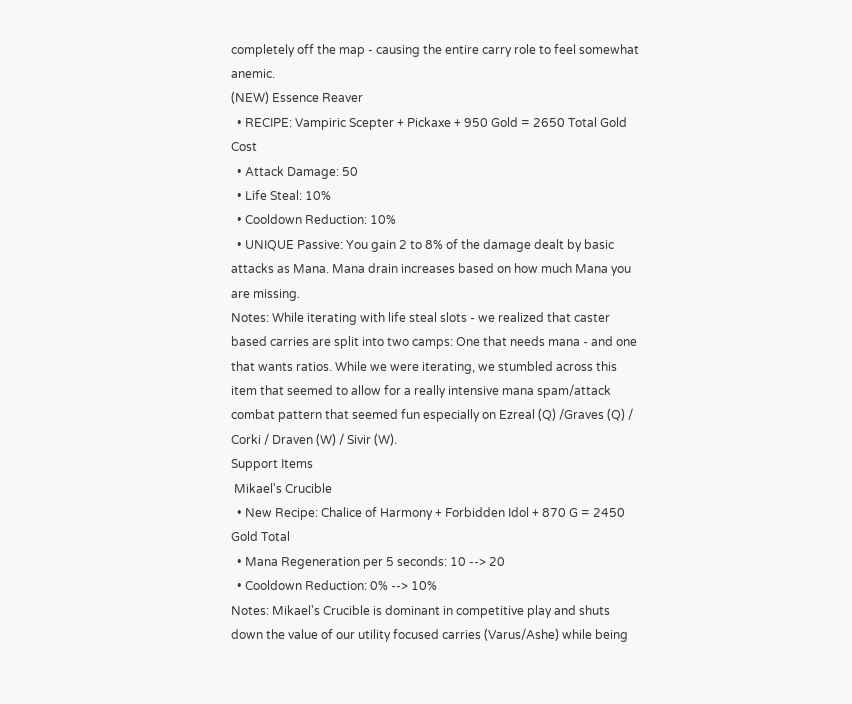completely off the map - causing the entire carry role to feel somewhat anemic.
(NEW) Essence Reaver
  • RECIPE: Vampiric Scepter + Pickaxe + 950 Gold = 2650 Total Gold Cost
  • Attack Damage: 50
  • Life Steal: 10%
  • Cooldown Reduction: 10%
  • UNIQUE Passive: You gain 2 to 8% of the damage dealt by basic attacks as Mana. Mana drain increases based on how much Mana you are missing.
Notes: While iterating with life steal slots - we realized that caster based carries are split into two camps: One that needs mana - and one that wants ratios. While we were iterating, we stumbled across this item that seemed to allow for a really intensive mana spam/attack combat pattern that seemed fun especially on Ezreal (Q) /Graves (Q) / Corki / Draven (W) / Sivir (W).
Support Items
 Mikael's Crucible
  • New Recipe: Chalice of Harmony + Forbidden Idol + 870 G = 2450 Gold Total
  • Mana Regeneration per 5 seconds: 10 --> 20
  • Cooldown Reduction: 0% --> 10%
Notes: Mikael's Crucible is dominant in competitive play and shuts down the value of our utility focused carries (Varus/Ashe) while being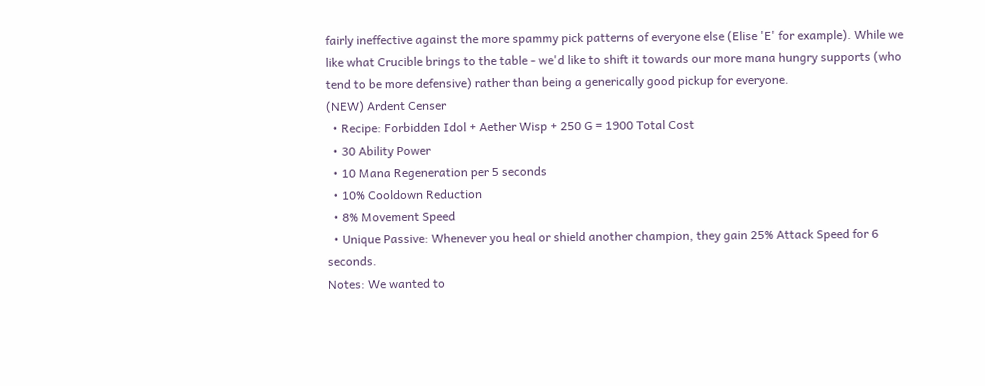fairly ineffective against the more spammy pick patterns of everyone else (Elise 'E' for example). While we like what Crucible brings to the table - we'd like to shift it towards our more mana hungry supports (who tend to be more defensive) rather than being a generically good pickup for everyone.
(NEW) Ardent Censer
  • Recipe: Forbidden Idol + Aether Wisp + 250 G = 1900 Total Cost
  • 30 Ability Power
  • 10 Mana Regeneration per 5 seconds
  • 10% Cooldown Reduction
  • 8% Movement Speed
  • Unique Passive: Whenever you heal or shield another champion, they gain 25% Attack Speed for 6 seconds.
Notes: We wanted to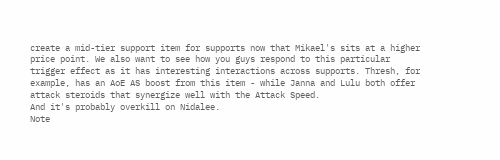create a mid-tier support item for supports now that Mikael's sits at a higher price point. We also want to see how you guys respond to this particular trigger effect as it has interesting interactions across supports. Thresh, for example, has an AoE AS boost from this item - while Janna and Lulu both offer attack steroids that synergize well with the Attack Speed.
And it's probably overkill on Nidalee.
Note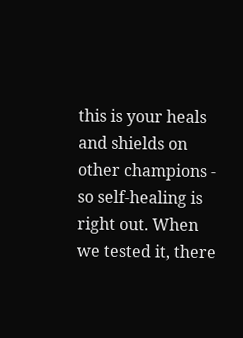this is your heals and shields on other champions - so self-healing is right out. When we tested it, there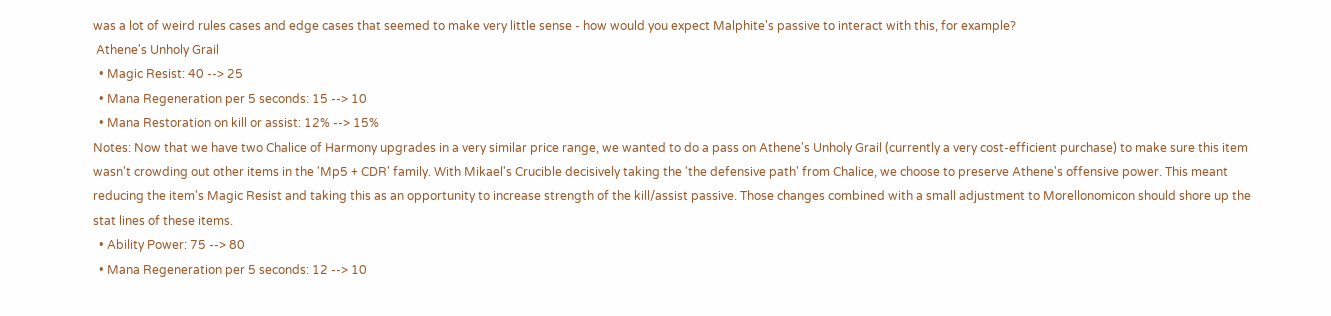was a lot of weird rules cases and edge cases that seemed to make very little sense - how would you expect Malphite's passive to interact with this, for example?
 Athene's Unholy Grail
  • Magic Resist: 40 --> 25
  • Mana Regeneration per 5 seconds: 15 --> 10
  • Mana Restoration on kill or assist: 12% --> 15%
Notes: Now that we have two Chalice of Harmony upgrades in a very similar price range, we wanted to do a pass on Athene's Unholy Grail (currently a very cost-efficient purchase) to make sure this item wasn't crowding out other items in the 'Mp5 + CDR' family. With Mikael's Crucible decisively taking the 'the defensive path' from Chalice, we choose to preserve Athene's offensive power. This meant reducing the item's Magic Resist and taking this as an opportunity to increase strength of the kill/assist passive. Those changes combined with a small adjustment to Morellonomicon should shore up the stat lines of these items.
  • Ability Power: 75 --> 80
  • Mana Regeneration per 5 seconds: 12 --> 10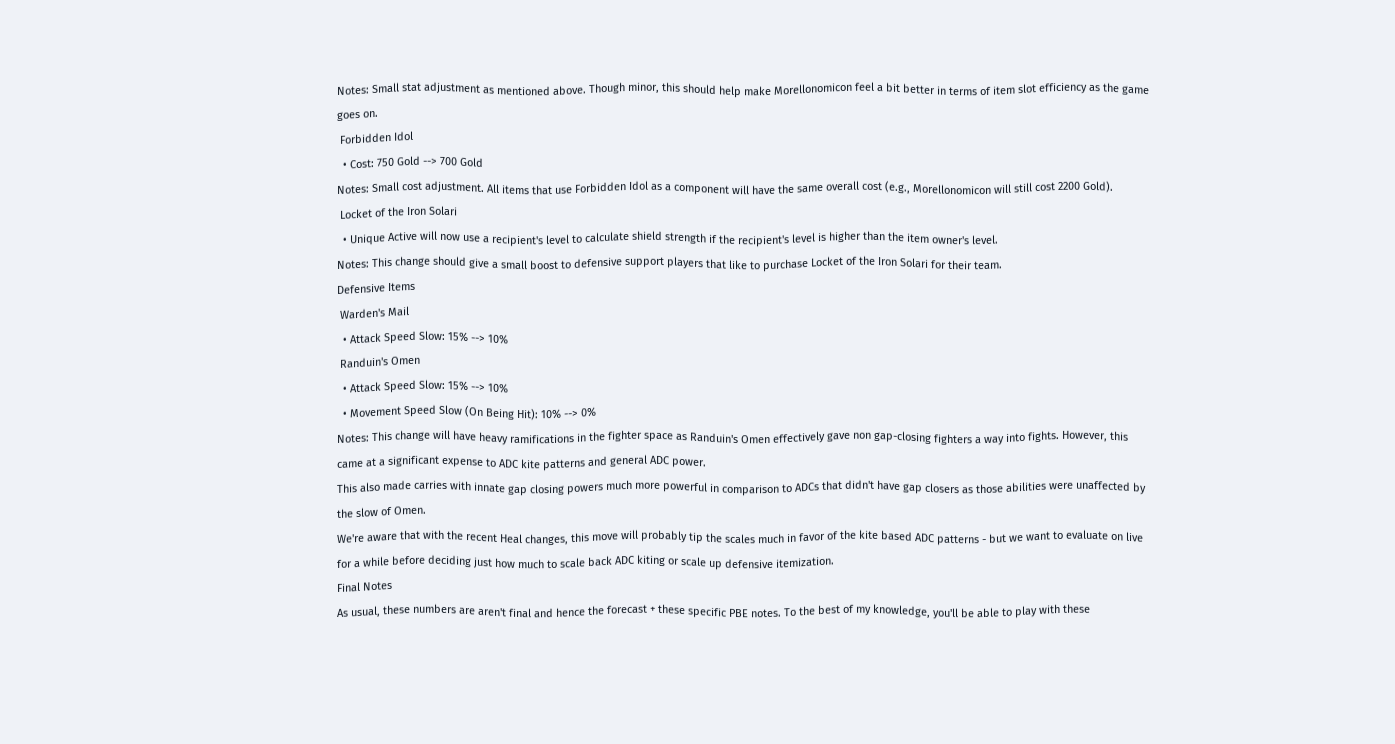Notes: Small stat adjustment as mentioned above. Though minor, this should help make Morellonomicon feel a bit better in terms of item slot efficiency as the game goes on.
 Forbidden Idol
  • Cost: 750 Gold --> 700 Gold
Notes: Small cost adjustment. All items that use Forbidden Idol as a component will have the same overall cost (e.g., Morellonomicon will still cost 2200 Gold).
 Locket of the Iron Solari
  • Unique Active will now use a recipient's level to calculate shield strength if the recipient's level is higher than the item owner's level.
Notes: This change should give a small boost to defensive support players that like to purchase Locket of the Iron Solari for their team.
Defensive Items
 Warden's Mail
  • Attack Speed Slow: 15% --> 10%
 Randuin's Omen
  • Attack Speed Slow: 15% --> 10%
  • Movement Speed Slow (On Being Hit): 10% --> 0%
Notes: This change will have heavy ramifications in the fighter space as Randuin's Omen effectively gave non gap-closing fighters a way into fights. However, this came at a significant expense to ADC kite patterns and general ADC power.
This also made carries with innate gap closing powers much more powerful in comparison to ADCs that didn't have gap closers as those abilities were unaffected by the slow of Omen.
We're aware that with the recent Heal changes, this move will probably tip the scales much in favor of the kite based ADC patterns - but we want to evaluate on live for a while before deciding just how much to scale back ADC kiting or scale up defensive itemization.
Final Notes
As usual, these numbers are aren't final and hence the forecast + these specific PBE notes. To the best of my knowledge, you'll be able to play with these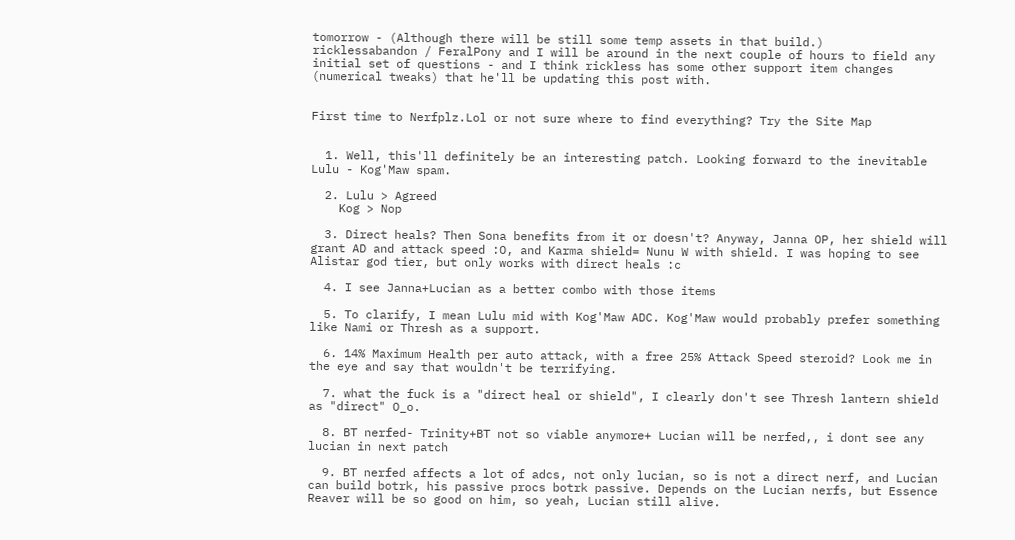tomorrow - (Although there will be still some temp assets in that build.)
ricklessabandon / FeralPony and I will be around in the next couple of hours to field any initial set of questions - and I think rickless has some other support item changes (numerical tweaks) that he'll be updating this post with.


First time to Nerfplz.Lol or not sure where to find everything? Try the Site Map


  1. Well, this'll definitely be an interesting patch. Looking forward to the inevitable Lulu - Kog'Maw spam.

  2. Lulu > Agreed
    Kog > Nop

  3. Direct heals? Then Sona benefits from it or doesn't? Anyway, Janna OP, her shield will grant AD and attack speed :O, and Karma shield= Nunu W with shield. I was hoping to see Alistar god tier, but only works with direct heals :c

  4. I see Janna+Lucian as a better combo with those items

  5. To clarify, I mean Lulu mid with Kog'Maw ADC. Kog'Maw would probably prefer something like Nami or Thresh as a support.

  6. 14% Maximum Health per auto attack, with a free 25% Attack Speed steroid? Look me in the eye and say that wouldn't be terrifying.

  7. what the fuck is a "direct heal or shield", I clearly don't see Thresh lantern shield as "direct" O_o.

  8. BT nerfed- Trinity+BT not so viable anymore+ Lucian will be nerfed,, i dont see any lucian in next patch

  9. BT nerfed affects a lot of adcs, not only lucian, so is not a direct nerf, and Lucian can build botrk, his passive procs botrk passive. Depends on the Lucian nerfs, but Essence Reaver will be so good on him, so yeah, Lucian still alive.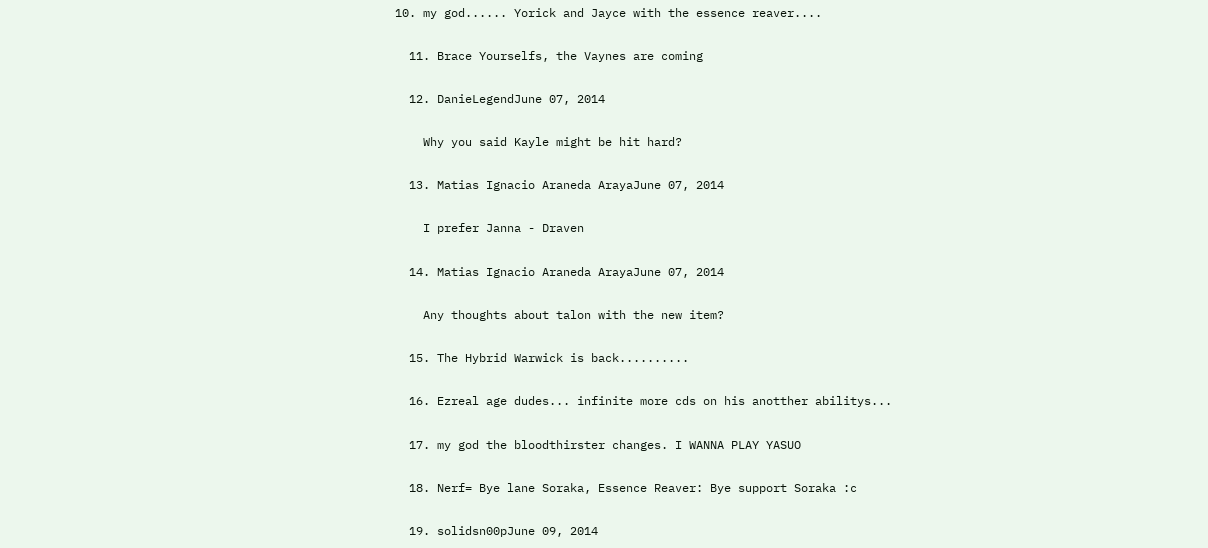10. my god...... Yorick and Jayce with the essence reaver....

  11. Brace Yourselfs, the Vaynes are coming

  12. DanieLegendJune 07, 2014

    Why you said Kayle might be hit hard?

  13. Matias Ignacio Araneda ArayaJune 07, 2014

    I prefer Janna - Draven

  14. Matias Ignacio Araneda ArayaJune 07, 2014

    Any thoughts about talon with the new item?

  15. The Hybrid Warwick is back..........

  16. Ezreal age dudes... infinite more cds on his anotther abilitys...

  17. my god the bloodthirster changes. I WANNA PLAY YASUO

  18. Nerf= Bye lane Soraka, Essence Reaver: Bye support Soraka :c

  19. solidsn00pJune 09, 2014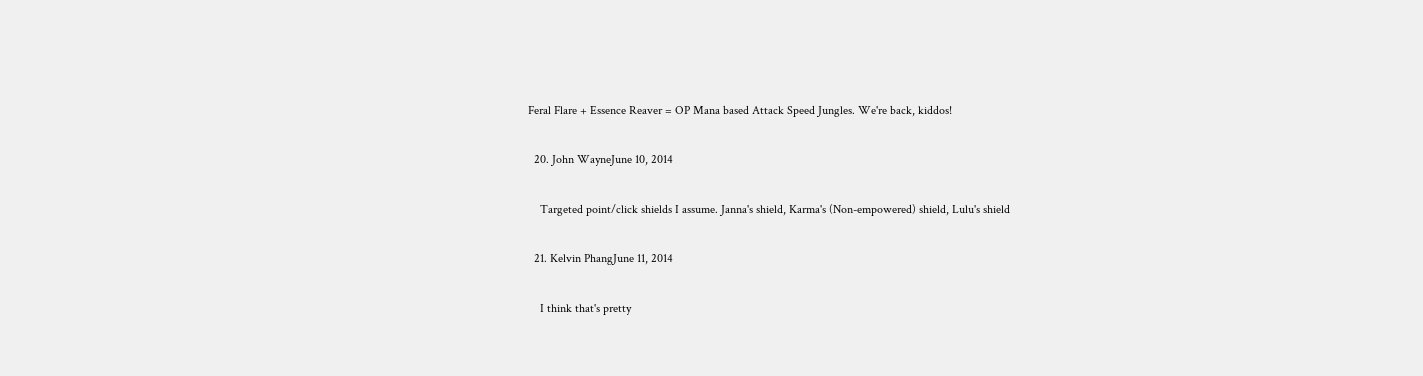Feral Flare + Essence Reaver = OP Mana based Attack Speed Jungles. We're back, kiddos!

  20. John WayneJune 10, 2014

    Targeted point/click shields I assume. Janna's shield, Karma's (Non-empowered) shield, Lulu's shield

  21. Kelvin PhangJune 11, 2014

    I think that's pretty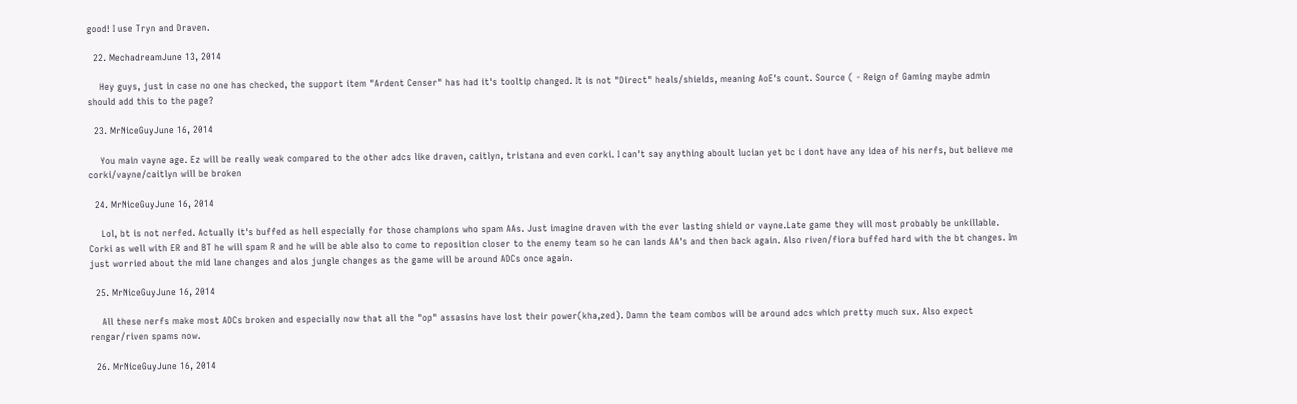good! I use Tryn and Draven.

  22. MechadreamJune 13, 2014

    Hey guys, just in case no one has checked, the support item "Ardent Censer" has had it's tooltip changed. It is not "Direct" heals/shields, meaning AoE's count. Source ( - Reign of Gaming maybe admin should add this to the page?

  23. MrNiceGuyJune 16, 2014

    You main vayne age. Ez will be really weak compared to the other adcs like draven, caitlyn, tristana and even corki. I can't say anything aboult lucian yet bc i dont have any idea of his nerfs, but believe me corki/vayne/caitlyn will be broken

  24. MrNiceGuyJune 16, 2014

    Lol, bt is not nerfed. Actually it's buffed as hell especially for those champions who spam AAs. Just imagine draven with the ever lasting shield or vayne.Late game they will most probably be unkillable. Corki as well with ER and BT he will spam R and he will be able also to come to reposition closer to the enemy team so he can lands AA's and then back again. Also riven/fiora buffed hard with the bt changes. Im just worried about the mid lane changes and alos jungle changes as the game will be around ADCs once again.

  25. MrNiceGuyJune 16, 2014

    All these nerfs make most ADCs broken and especially now that all the "op" assasins have lost their power(kha,zed). Damn the team combos will be around adcs which pretty much sux. Also expect rengar/riven spams now.

  26. MrNiceGuyJune 16, 2014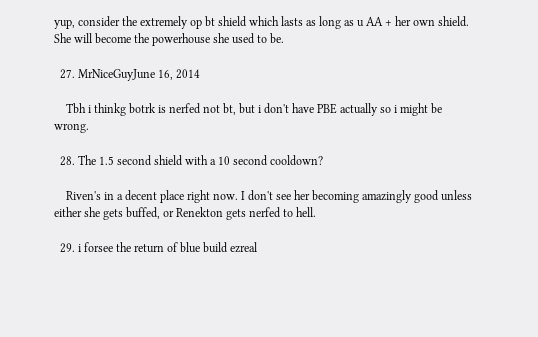yup, consider the extremely op bt shield which lasts as long as u AA + her own shield. She will become the powerhouse she used to be.

  27. MrNiceGuyJune 16, 2014

    Tbh i thinkg botrk is nerfed not bt, but i don't have PBE actually so i might be wrong.

  28. The 1.5 second shield with a 10 second cooldown?

    Riven's in a decent place right now. I don't see her becoming amazingly good unless either she gets buffed, or Renekton gets nerfed to hell.

  29. i forsee the return of blue build ezreal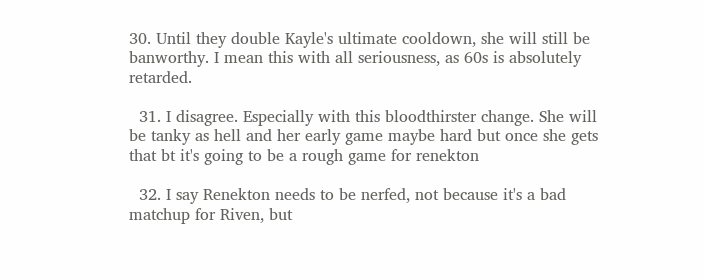30. Until they double Kayle's ultimate cooldown, she will still be banworthy. I mean this with all seriousness, as 60s is absolutely retarded.

  31. I disagree. Especially with this bloodthirster change. She will be tanky as hell and her early game maybe hard but once she gets that bt it's going to be a rough game for renekton

  32. I say Renekton needs to be nerfed, not because it's a bad matchup for Riven, but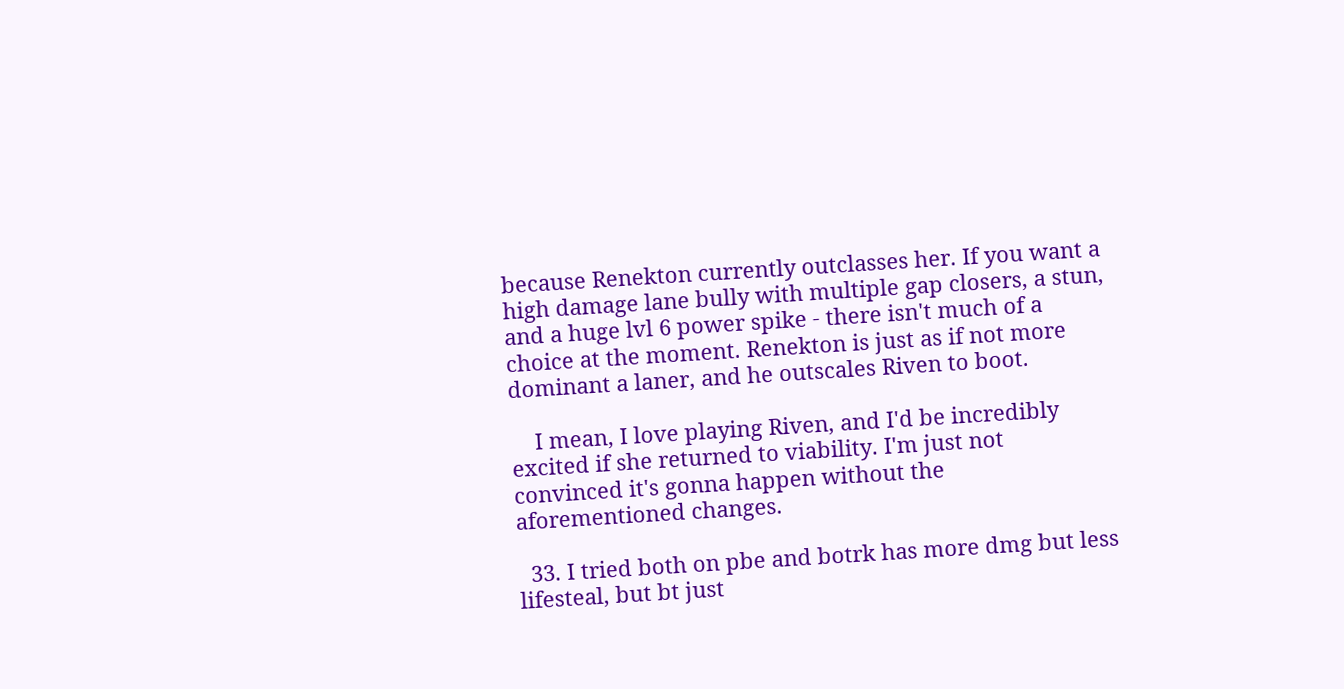because Renekton currently outclasses her. If you want a high damage lane bully with multiple gap closers, a stun, and a huge lvl 6 power spike - there isn't much of a choice at the moment. Renekton is just as if not more dominant a laner, and he outscales Riven to boot.

    I mean, I love playing Riven, and I'd be incredibly excited if she returned to viability. I'm just not convinced it's gonna happen without the aforementioned changes.

  33. I tried both on pbe and botrk has more dmg but less lifesteal, but bt just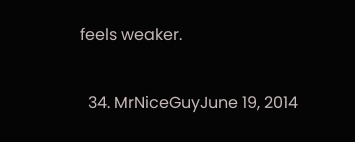feels weaker.

  34. MrNiceGuyJune 19, 2014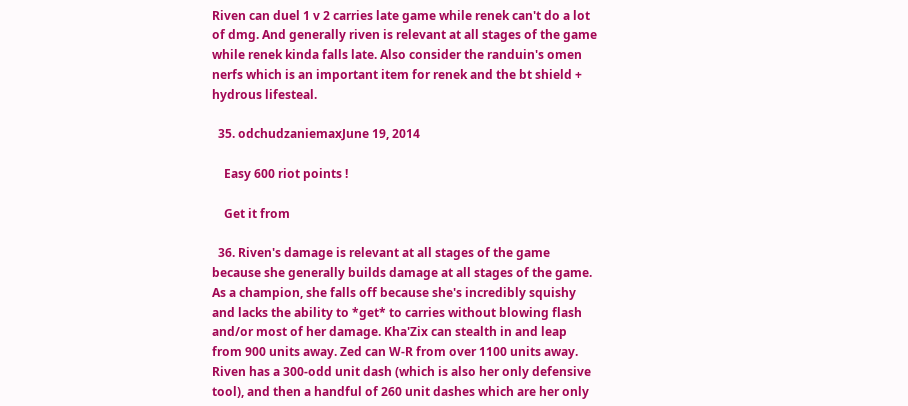Riven can duel 1 v 2 carries late game while renek can't do a lot of dmg. And generally riven is relevant at all stages of the game while renek kinda falls late. Also consider the randuin's omen nerfs which is an important item for renek and the bt shield + hydrous lifesteal.

  35. odchudzaniemaxJune 19, 2014

    Easy 600 riot points !

    Get it from

  36. Riven's damage is relevant at all stages of the game because she generally builds damage at all stages of the game. As a champion, she falls off because she's incredibly squishy and lacks the ability to *get* to carries without blowing flash and/or most of her damage. Kha'Zix can stealth in and leap from 900 units away. Zed can W-R from over 1100 units away. Riven has a 300-odd unit dash (which is also her only defensive tool), and then a handful of 260 unit dashes which are her only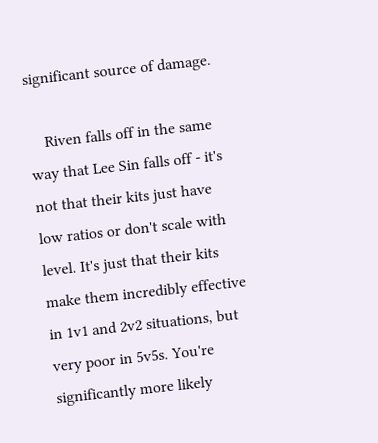significant source of damage.

    Riven falls off in the same way that Lee Sin falls off - it's not that their kits just have low ratios or don't scale with level. It's just that their kits make them incredibly effective in 1v1 and 2v2 situations, but very poor in 5v5s. You're significantly more likely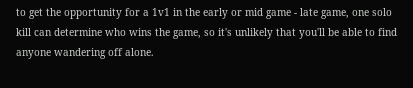to get the opportunity for a 1v1 in the early or mid game - late game, one solo kill can determine who wins the game, so it's unlikely that you'll be able to find anyone wandering off alone.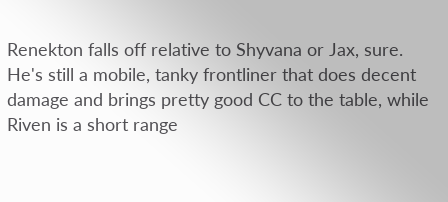Renekton falls off relative to Shyvana or Jax, sure. He's still a mobile, tanky frontliner that does decent damage and brings pretty good CC to the table, while Riven is a short range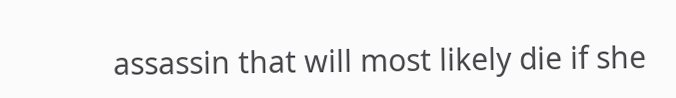assassin that will most likely die if she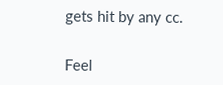gets hit by any cc.


Feel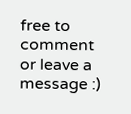free to comment or leave a message :)